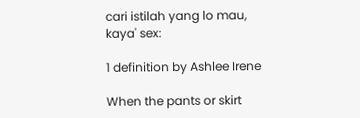cari istilah yang lo mau, kaya' sex:

1 definition by Ashlee Irene

When the pants or skirt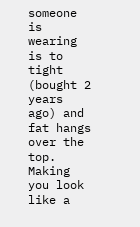someone is wearing is to tight (bought 2 years ago) and fat hangs over the top. Making you look like a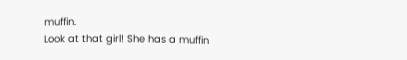muffin.
Look at that girl! She has a muffin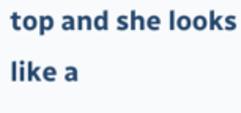top and she looks like a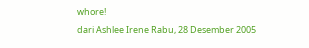whore!
dari Ashlee Irene Rabu, 28 Desember 2005